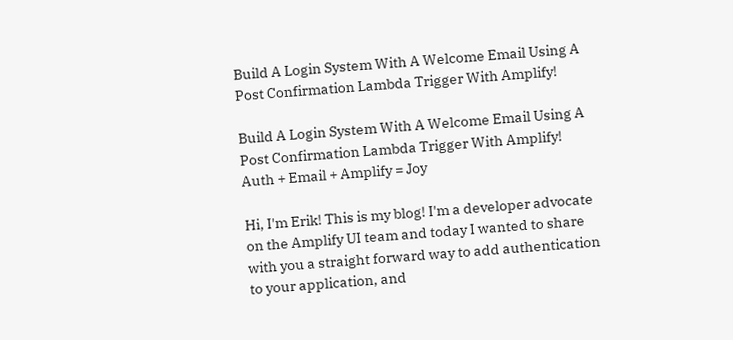Build A Login System With A Welcome Email Using A Post Confirmation Lambda Trigger With Amplify!

Build A Login System With A Welcome Email Using A Post Confirmation Lambda Trigger With Amplify!
Auth + Email + Amplify = Joy

Hi, I'm Erik! This is my blog! I'm a developer advocate on the Amplify UI team and today I wanted to share with you a straight forward way to add authentication to your application, and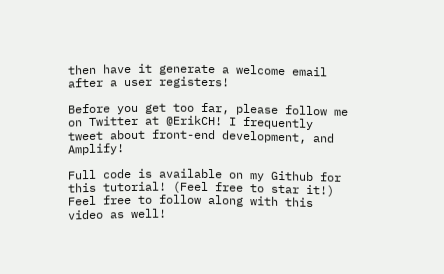then have it generate a welcome email after a user registers!

Before you get too far, please follow me on Twitter at @ErikCH! I frequently tweet about front-end development, and Amplify!

Full code is available on my Github for this tutorial! (Feel free to star it!) Feel free to follow along with this video as well!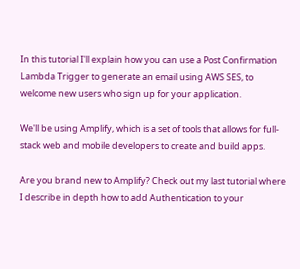In this tutorial I'll explain how you can use a Post Confirmation Lambda Trigger to generate an email using AWS SES, to welcome new users who sign up for your application.

We'll be using Amplify, which is a set of tools that allows for full-stack web and mobile developers to create and build apps.

Are you brand new to Amplify? Check out my last tutorial where I describe in depth how to add Authentication to your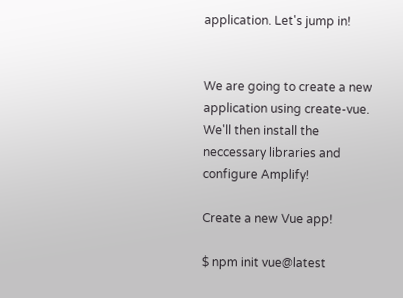application. Let's jump in!


We are going to create a new application using create-vue. We'll then install the neccessary libraries and configure Amplify!

Create a new Vue app!

$ npm init vue@latest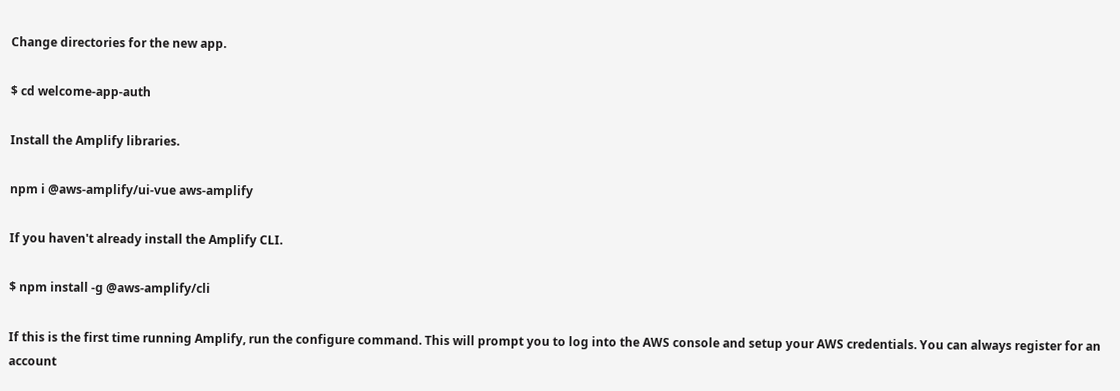Change directories for the new app.

$ cd welcome-app-auth

Install the Amplify libraries.

npm i @aws-amplify/ui-vue aws-amplify

If you haven't already install the Amplify CLI.

$ npm install -g @aws-amplify/cli

If this is the first time running Amplify, run the configure command. This will prompt you to log into the AWS console and setup your AWS credentials. You can always register for an account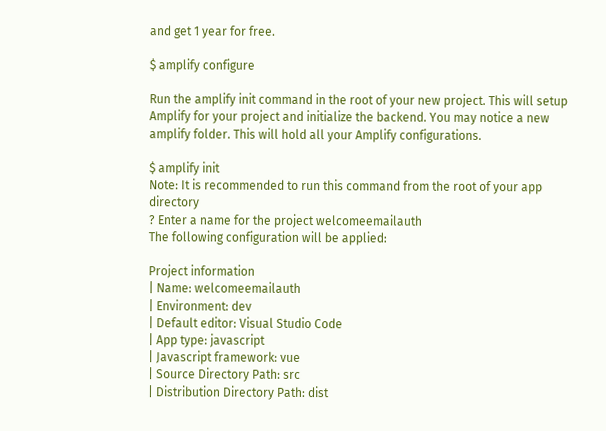and get 1 year for free.

$ amplify configure

Run the amplify init command in the root of your new project. This will setup Amplify for your project and initialize the backend. You may notice a new amplify folder. This will hold all your Amplify configurations.

$ amplify init
Note: It is recommended to run this command from the root of your app directory
? Enter a name for the project welcomeemailauth
The following configuration will be applied:

Project information
| Name: welcomeemailauth
| Environment: dev
| Default editor: Visual Studio Code
| App type: javascript
| Javascript framework: vue
| Source Directory Path: src
| Distribution Directory Path: dist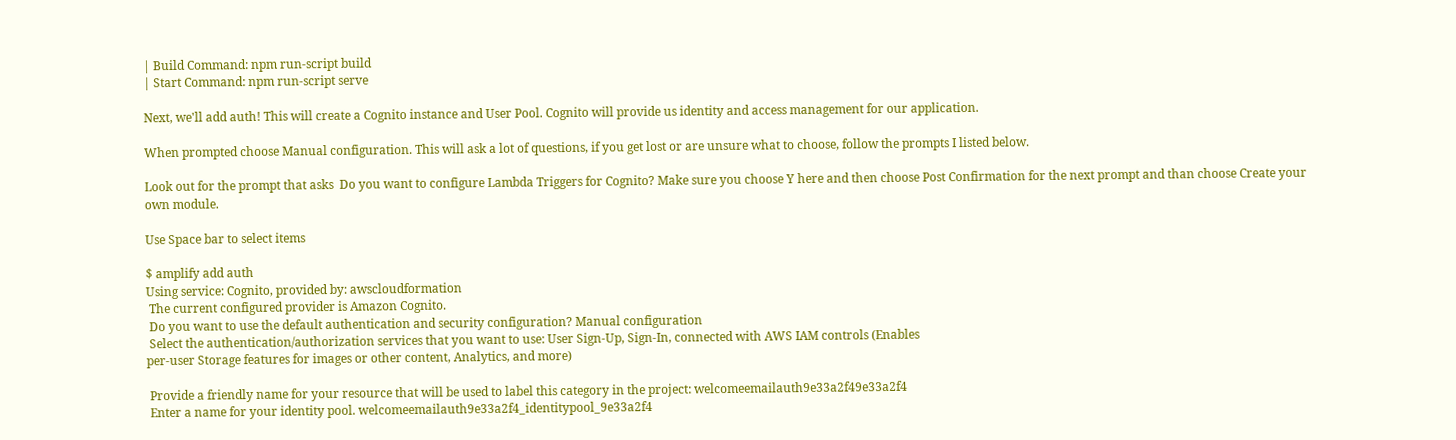| Build Command: npm run-script build
| Start Command: npm run-script serve

Next, we'll add auth! This will create a Cognito instance and User Pool. Cognito will provide us identity and access management for our application.

When prompted choose Manual configuration. This will ask a lot of questions, if you get lost or are unsure what to choose, follow the prompts I listed below.

Look out for the prompt that asks  Do you want to configure Lambda Triggers for Cognito? Make sure you choose Y here and then choose Post Confirmation for the next prompt and than choose Create your own module.

Use Space bar to select items

$ amplify add auth
Using service: Cognito, provided by: awscloudformation
 The current configured provider is Amazon Cognito.
 Do you want to use the default authentication and security configuration? Manual configuration
 Select the authentication/authorization services that you want to use: User Sign-Up, Sign-In, connected with AWS IAM controls (Enables
per-user Storage features for images or other content, Analytics, and more)

 Provide a friendly name for your resource that will be used to label this category in the project: welcomeemailauth9e33a2f49e33a2f4
 Enter a name for your identity pool. welcomeemailauth9e33a2f4_identitypool_9e33a2f4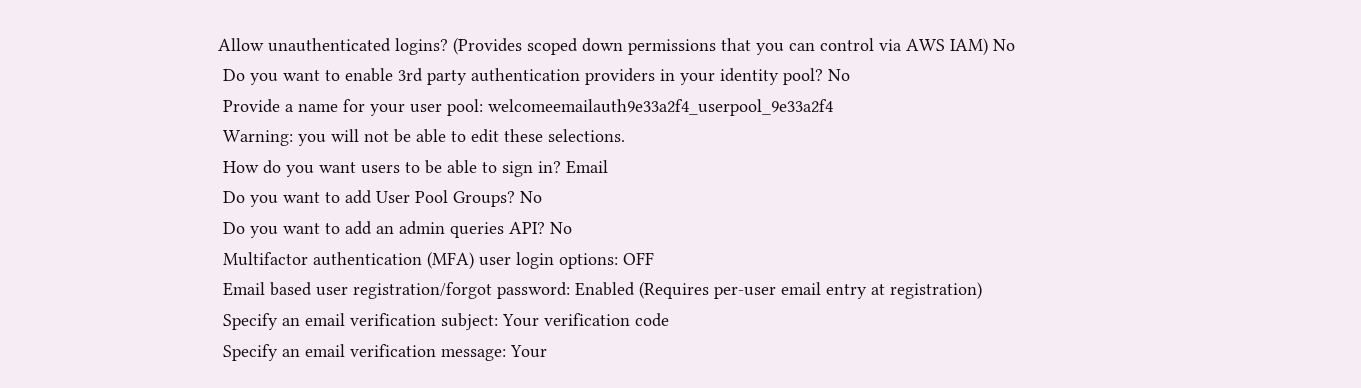Allow unauthenticated logins? (Provides scoped down permissions that you can control via AWS IAM) No
 Do you want to enable 3rd party authentication providers in your identity pool? No
 Provide a name for your user pool: welcomeemailauth9e33a2f4_userpool_9e33a2f4
 Warning: you will not be able to edit these selections.
 How do you want users to be able to sign in? Email
 Do you want to add User Pool Groups? No
 Do you want to add an admin queries API? No
 Multifactor authentication (MFA) user login options: OFF
 Email based user registration/forgot password: Enabled (Requires per-user email entry at registration)
 Specify an email verification subject: Your verification code
 Specify an email verification message: Your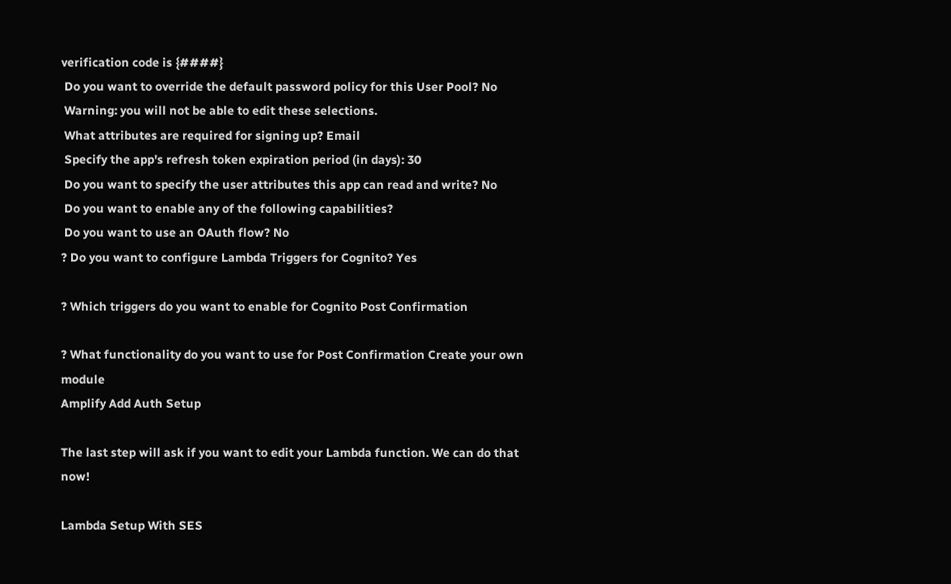verification code is {####}
 Do you want to override the default password policy for this User Pool? No
 Warning: you will not be able to edit these selections.
 What attributes are required for signing up? Email
 Specify the app's refresh token expiration period (in days): 30
 Do you want to specify the user attributes this app can read and write? No
 Do you want to enable any of the following capabilities?
 Do you want to use an OAuth flow? No
? Do you want to configure Lambda Triggers for Cognito? Yes

? Which triggers do you want to enable for Cognito Post Confirmation

? What functionality do you want to use for Post Confirmation Create your own module
Amplify Add Auth Setup

The last step will ask if you want to edit your Lambda function. We can do that now!

Lambda Setup With SES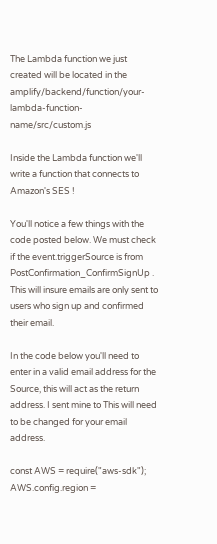The Lambda function we just created will be located in the amplify/backend/function/your-lambda-function-name/src/custom.js

Inside the Lambda function we'll write a function that connects to Amazon's SES !

You'll notice a few things with the code posted below. We must check if the event.triggerSource is from PostConfirmation_ConfirmSignUp . This will insure emails are only sent to users who sign up and confirmed their email.

In the code below you'll need to enter in a valid email address for the Source, this will act as the return address. I sent mine to This will need to be changed for your email address.

const AWS = require("aws-sdk");
AWS.config.region =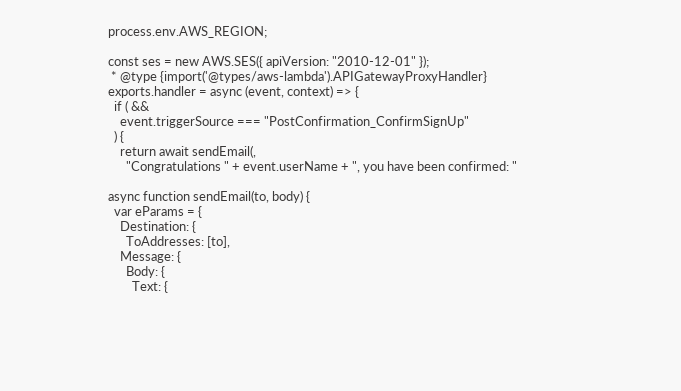process.env.AWS_REGION;

const ses = new AWS.SES({ apiVersion: "2010-12-01" });
 * @type {import('@types/aws-lambda').APIGatewayProxyHandler}
exports.handler = async (event, context) => {
  if ( &&
    event.triggerSource === "PostConfirmation_ConfirmSignUp"
  ) {
    return await sendEmail(,
      "Congratulations " + event.userName + ", you have been confirmed: "

async function sendEmail(to, body) {
  var eParams = {
    Destination: {
      ToAddresses: [to],
    Message: {
      Body: {
        Text: {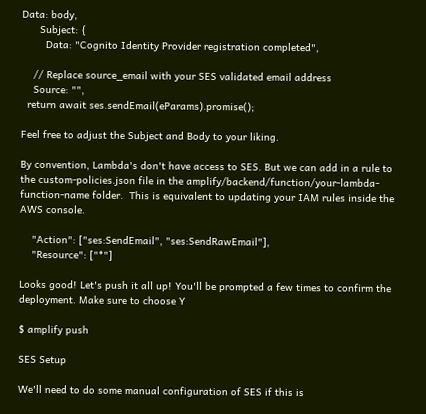Data: body,
      Subject: {
        Data: "Cognito Identity Provider registration completed",

    // Replace source_email with your SES validated email address
    Source: "",
  return await ses.sendEmail(eParams).promise();

Feel free to adjust the Subject and Body to your liking.

By convention, Lambda's don't have access to SES. But we can add in a rule to the custom-policies.json file in the amplify/backend/function/your-lambda-function-name folder.  This is equivalent to updating your IAM rules inside the AWS console.

    "Action": ["ses:SendEmail", "ses:SendRawEmail"],
    "Resource": ["*"]

Looks good! Let's push it all up! You'll be prompted a few times to confirm the deployment. Make sure to choose Y

$ amplify push

SES Setup

We'll need to do some manual configuration of SES if this is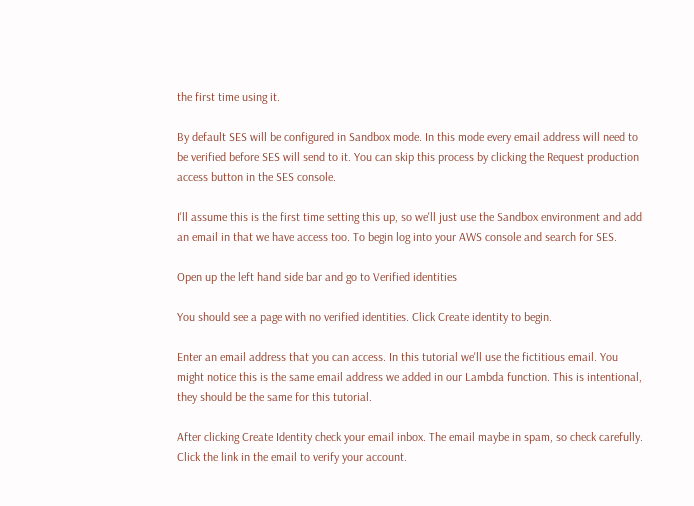the first time using it.

By default SES will be configured in Sandbox mode. In this mode every email address will need to be verified before SES will send to it. You can skip this process by clicking the Request production access button in the SES console.

I'll assume this is the first time setting this up, so we'll just use the Sandbox environment and add an email in that we have access too. To begin log into your AWS console and search for SES.

Open up the left hand side bar and go to Verified identities

You should see a page with no verified identities. Click Create identity to begin.

Enter an email address that you can access. In this tutorial we'll use the fictitious email. You might notice this is the same email address we added in our Lambda function. This is intentional, they should be the same for this tutorial.

After clicking Create Identity check your email inbox. The email maybe in spam, so check carefully. Click the link in the email to verify your account.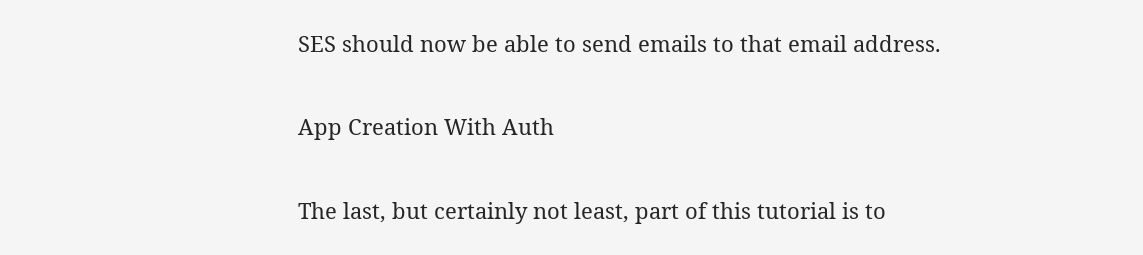SES should now be able to send emails to that email address.

App Creation With Auth

The last, but certainly not least, part of this tutorial is to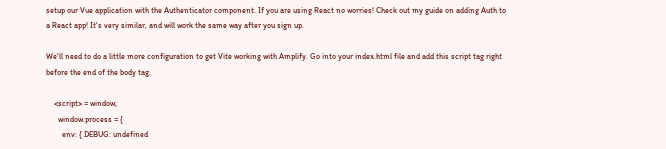setup our Vue application with the Authenticator component. If you are using React no worries! Check out my guide on adding Auth to a React app! It's very similar, and will work the same way after you sign up.

We'll need to do a little more configuration to get Vite working with Amplify. Go into your index.html file and add this script tag right before the end of the body tag.

    <script> = window;
      window.process = {
        env: { DEBUG: undefined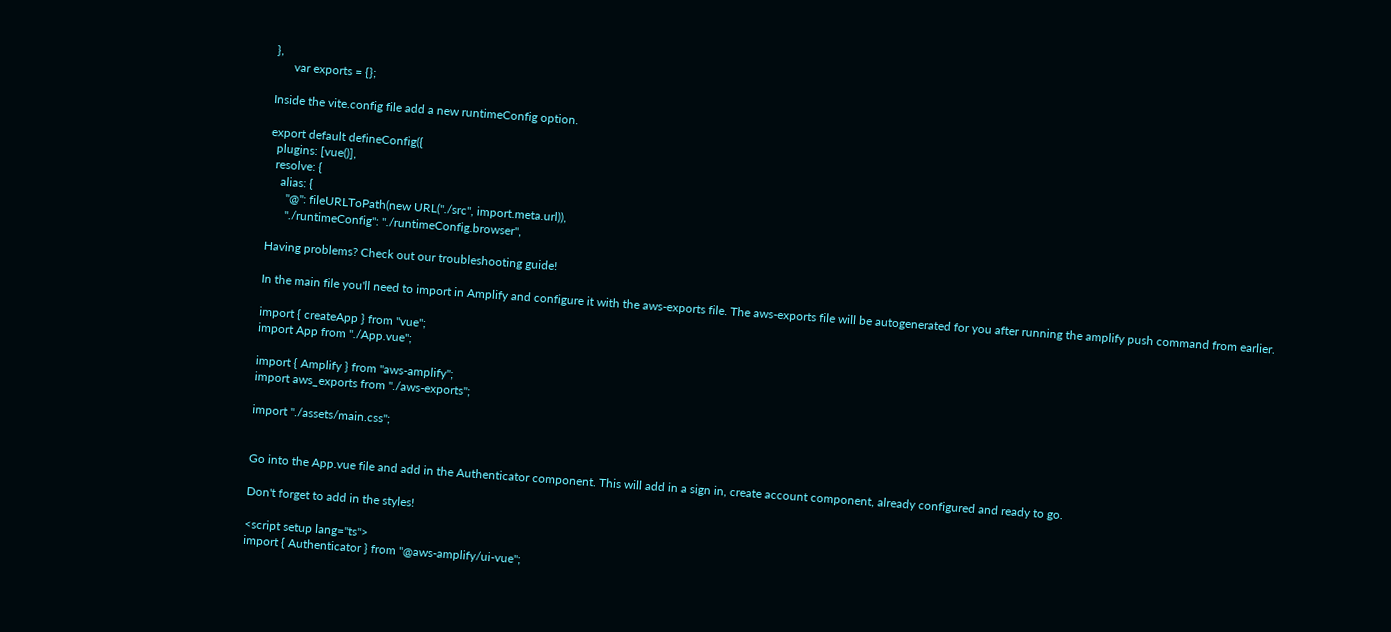},
      var exports = {};

Inside the vite.config file add a new runtimeConfig option.

export default defineConfig({
  plugins: [vue()],
  resolve: {
    alias: {
      "@": fileURLToPath(new URL("./src", import.meta.url)),
      "./runtimeConfig": "./runtimeConfig.browser",

Having problems? Check out our troubleshooting guide!

In the main file you'll need to import in Amplify and configure it with the aws-exports file. The aws-exports file will be autogenerated for you after running the amplify push command from earlier.

import { createApp } from "vue";
import App from "./App.vue";

import { Amplify } from "aws-amplify";
import aws_exports from "./aws-exports";

import "./assets/main.css";


Go into the App.vue file and add in the Authenticator component. This will add in a sign in, create account component, already configured and ready to go.

Don't forget to add in the styles!

<script setup lang="ts">
import { Authenticator } from "@aws-amplify/ui-vue";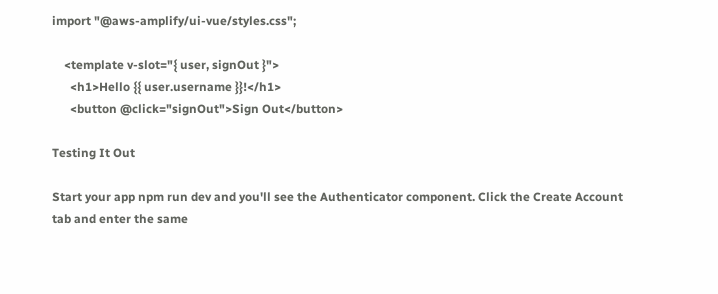import "@aws-amplify/ui-vue/styles.css";

    <template v-slot="{ user, signOut }">
      <h1>Hello {{ user.username }}!</h1>
      <button @click="signOut">Sign Out</button>

Testing It Out

Start your app npm run dev and you'll see the Authenticator component. Click the Create Account tab and enter the same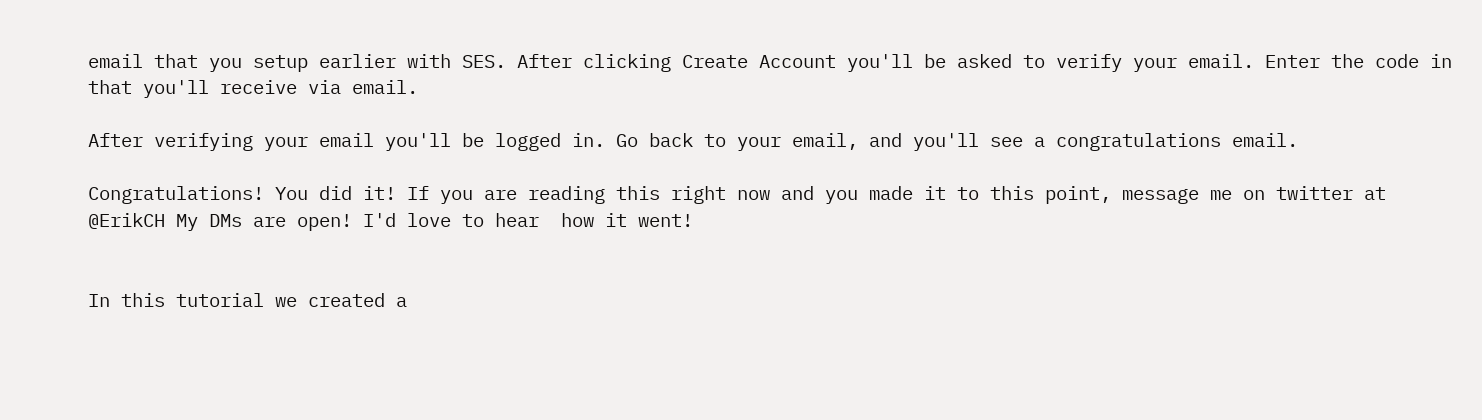email that you setup earlier with SES. After clicking Create Account you'll be asked to verify your email. Enter the code in that you'll receive via email.

After verifying your email you'll be logged in. Go back to your email, and you'll see a congratulations email.

Congratulations! You did it! If you are reading this right now and you made it to this point, message me on twitter at @ErikCH My DMs are open! I'd love to hear  how it went!


In this tutorial we created a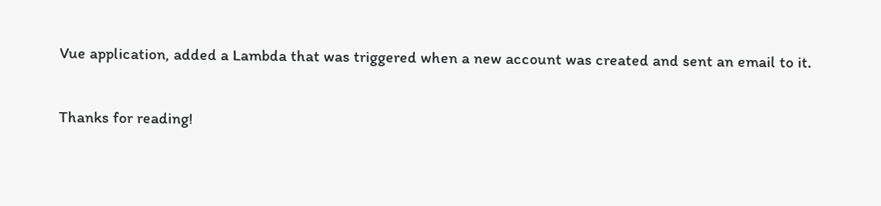Vue application, added a Lambda that was triggered when a new account was created and sent an email to it.

Thanks for reading!